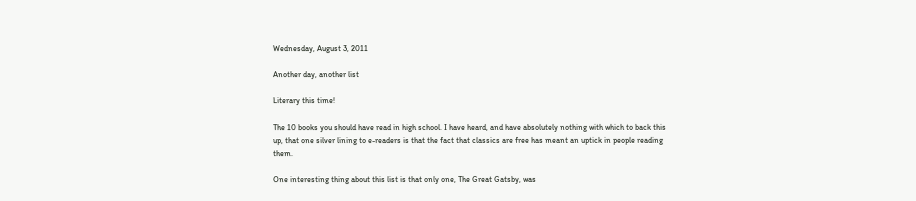Wednesday, August 3, 2011

Another day, another list

Literary this time!

The 10 books you should have read in high school. I have heard, and have absolutely nothing with which to back this up, that one silver lining to e-readers is that the fact that classics are free has meant an uptick in people reading them.

One interesting thing about this list is that only one, The Great Gatsby, was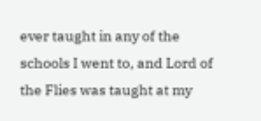ever taught in any of the schools I went to, and Lord of the Flies was taught at my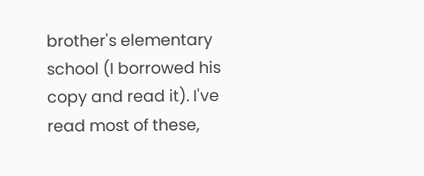brother's elementary school (I borrowed his copy and read it). I've read most of these,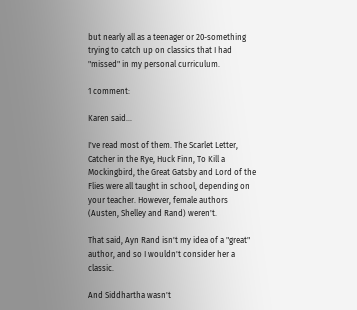but nearly all as a teenager or 20-something trying to catch up on classics that I had "missed" in my personal curriculum.

1 comment:

Karen said...

I've read most of them. The Scarlet Letter, Catcher in the Rye, Huck Finn, To Kill a Mockingbird, the Great Gatsby and Lord of the Flies were all taught in school, depending on your teacher. However, female authors (Austen, Shelley and Rand) weren't.

That said, Ayn Rand isn't my idea of a "great" author, and so I wouldn't consider her a classic.

And Siddhartha wasn't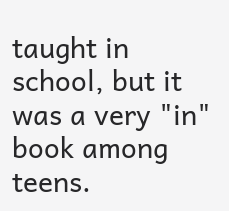taught in school, but it was a very "in" book among teens.